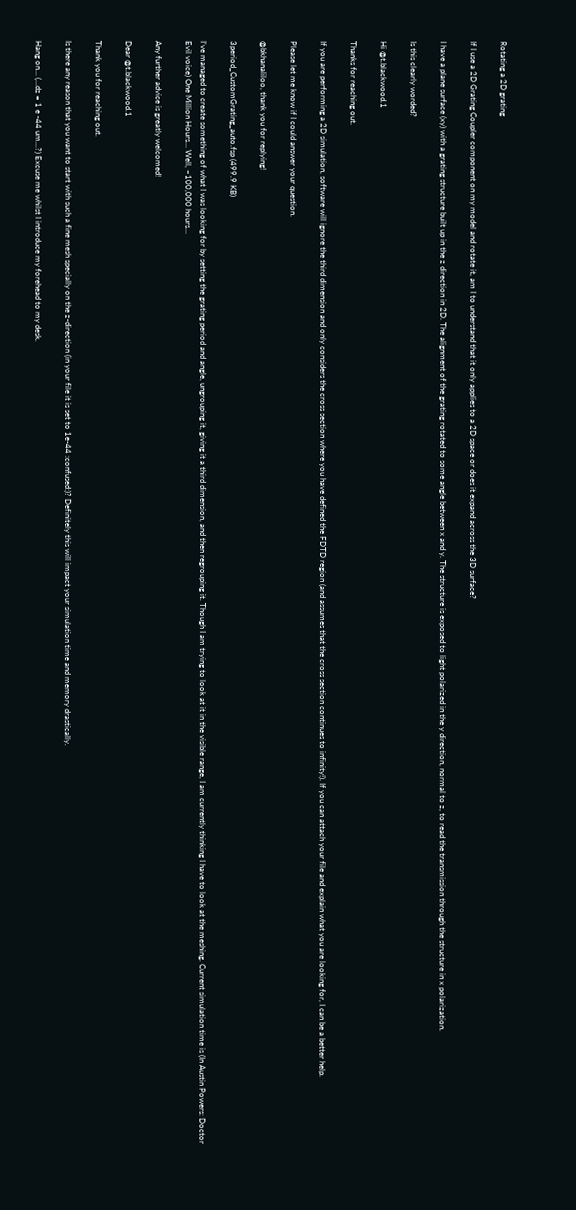Rotating a 2D grating

If I use a 2D Grating Coupler component on my model and rotate it, am I to understand that it only applies to a 2D space or does it expand across the 3D surface?

I have a plane surface (xy) with a grating structure built up in the z direction in 2D. The alignment of the grating rotated to some angle between x and y. The structure is exposed to light polarized in the y direction, normal to z, to read the transmission through the structure in x polarization.

Is this clearly worded?

Hi @t.blackwood.1

Thanks for reaching out.

If you are performing a 2D simulation, software will ignore the third dimension and only considers the cross section where you have defined the FDTD region (and assumes that the cross section continues to infinity!). If you can attach your file and explain what you are looking for, I can be a better help.

Please let me know if I could answer your question.

@bkhanaliloo, thank you for replying!

3period_CustomGrating_auto.fsp (499.9 KB)

I’ve managed to create something of what I was looking for by setting the grating period and angle, ungrouping it, giving it a third dimension, and then regrouping it. Though I am trying to look at it in the visible range, I am currently thinking I have to look at the meshing. Current simulation time is (In Austin Powers: Doctor Evil voice) One Million Hours… Well, ~100,000 hours…

Any further advice is greatly welcomed!

Dear @t.blackwood.1

Thank you for reaching out.

Is there any reason that you want to start with such a fine mesh specially on the z-direction (in your file it is set to 1e-44 :confused:)? Definitely this will impact your simulation time and memory drastically.

Hang on… (…dz = 1 e -44 um…?) Excuse me whilst I introduce my forehead to my desk.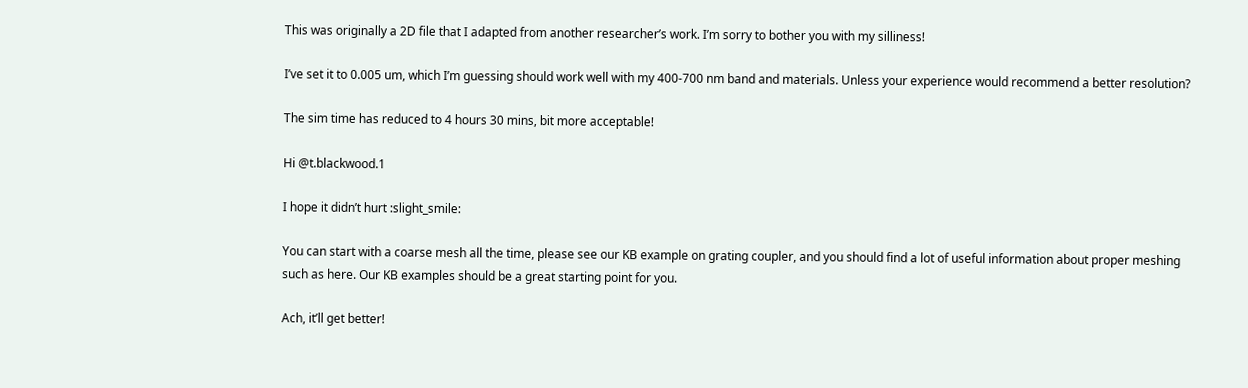This was originally a 2D file that I adapted from another researcher’s work. I’m sorry to bother you with my silliness!

I’ve set it to 0.005 um, which I’m guessing should work well with my 400-700 nm band and materials. Unless your experience would recommend a better resolution?

The sim time has reduced to 4 hours 30 mins, bit more acceptable!

Hi @t.blackwood.1

I hope it didn’t hurt :slight_smile:

You can start with a coarse mesh all the time, please see our KB example on grating coupler, and you should find a lot of useful information about proper meshing such as here. Our KB examples should be a great starting point for you.

Ach, it’ll get better!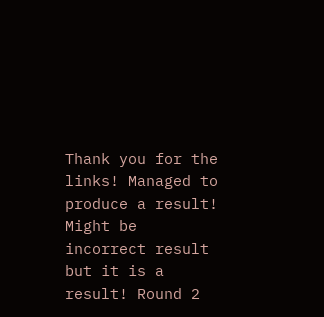Thank you for the links! Managed to produce a result! Might be incorrect result but it is a result! Round 2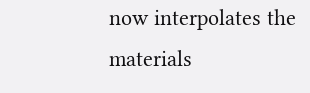now interpolates the materials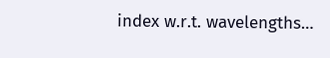index w.r.t. wavelengths…